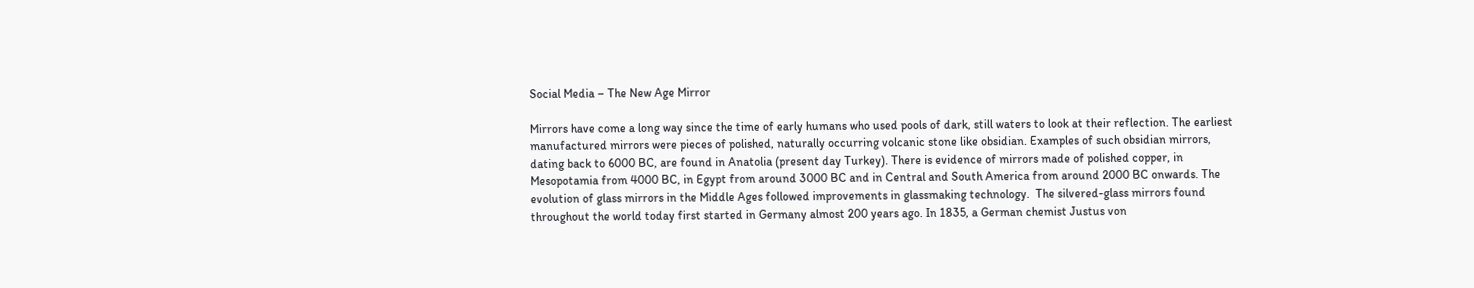Social Media – The New Age Mirror

Mirrors have come a long way since the time of early humans who used pools of dark, still waters to look at their reflection. The earliest manufactured mirrors were pieces of polished, naturally occurring volcanic stone like obsidian. Examples of such obsidian mirrors, dating back to 6000 BC, are found in Anatolia (present day Turkey). There is evidence of mirrors made of polished copper, in Mesopotamia from 4000 BC, in Egypt from around 3000 BC and in Central and South America from around 2000 BC onwards. The evolution of glass mirrors in the Middle Ages followed improvements in glassmaking technology.  The silvered-glass mirrors found throughout the world today first started in Germany almost 200 years ago. In 1835, a German chemist Justus von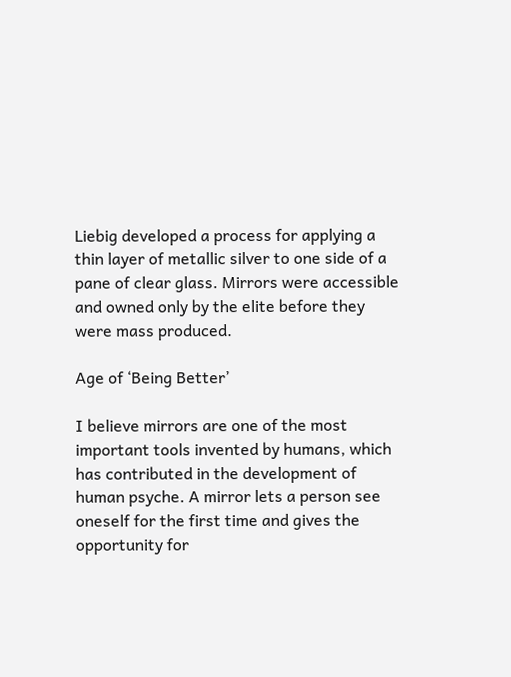Liebig developed a process for applying a thin layer of metallic silver to one side of a pane of clear glass. Mirrors were accessible and owned only by the elite before they were mass produced.

Age of ‘Being Better’

I believe mirrors are one of the most important tools invented by humans, which has contributed in the development of human psyche. A mirror lets a person see oneself for the first time and gives the opportunity for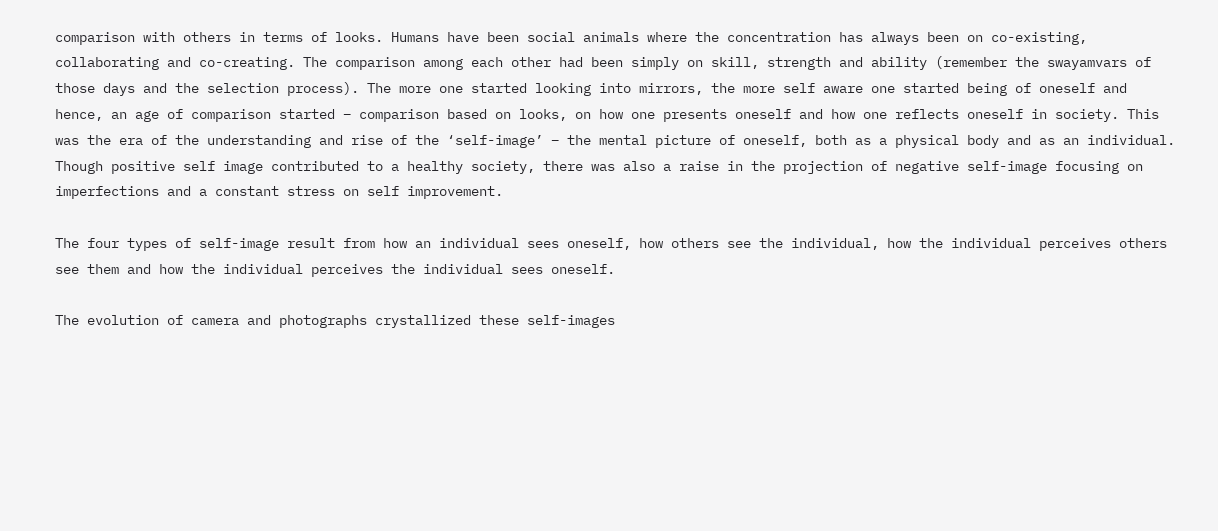comparison with others in terms of looks. Humans have been social animals where the concentration has always been on co-existing, collaborating and co-creating. The comparison among each other had been simply on skill, strength and ability (remember the swayamvars of those days and the selection process). The more one started looking into mirrors, the more self aware one started being of oneself and hence, an age of comparison started – comparison based on looks, on how one presents oneself and how one reflects oneself in society. This was the era of the understanding and rise of the ‘self-image’ – the mental picture of oneself, both as a physical body and as an individual. Though positive self image contributed to a healthy society, there was also a raise in the projection of negative self-image focusing on imperfections and a constant stress on self improvement.

The four types of self-image result from how an individual sees oneself, how others see the individual, how the individual perceives others see them and how the individual perceives the individual sees oneself.

The evolution of camera and photographs crystallized these self-images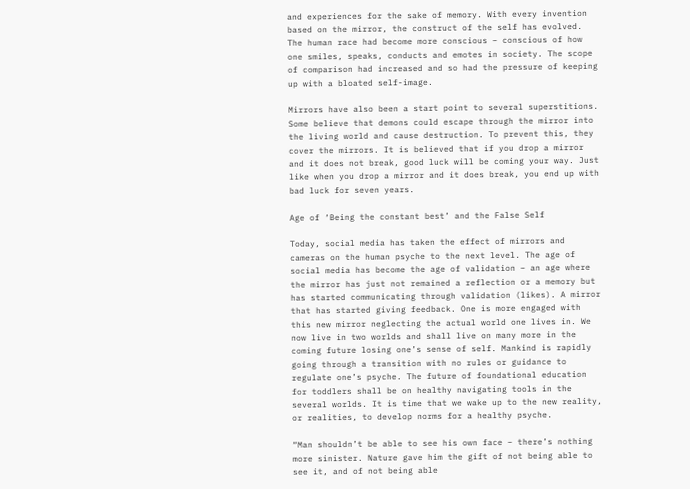and experiences for the sake of memory. With every invention based on the mirror, the construct of the self has evolved. The human race had become more conscious – conscious of how one smiles, speaks, conducts and emotes in society. The scope of comparison had increased and so had the pressure of keeping up with a bloated self-image.

Mirrors have also been a start point to several superstitions. Some believe that demons could escape through the mirror into the living world and cause destruction. To prevent this, they cover the mirrors. It is believed that if you drop a mirror and it does not break, good luck will be coming your way. Just like when you drop a mirror and it does break, you end up with bad luck for seven years.

Age of ‘Being the constant best’ and the False Self

Today, social media has taken the effect of mirrors and cameras on the human psyche to the next level. The age of social media has become the age of validation – an age where the mirror has just not remained a reflection or a memory but has started communicating through validation (likes). A mirror that has started giving feedback. One is more engaged with this new mirror neglecting the actual world one lives in. We now live in two worlds and shall live on many more in the coming future losing one’s sense of self. Mankind is rapidly going through a transition with no rules or guidance to regulate one’s psyche. The future of foundational education for toddlers shall be on healthy navigating tools in the several worlds. It is time that we wake up to the new reality, or realities, to develop norms for a healthy psyche.

“Man shouldn’t be able to see his own face – there’s nothing more sinister. Nature gave him the gift of not being able to see it, and of not being able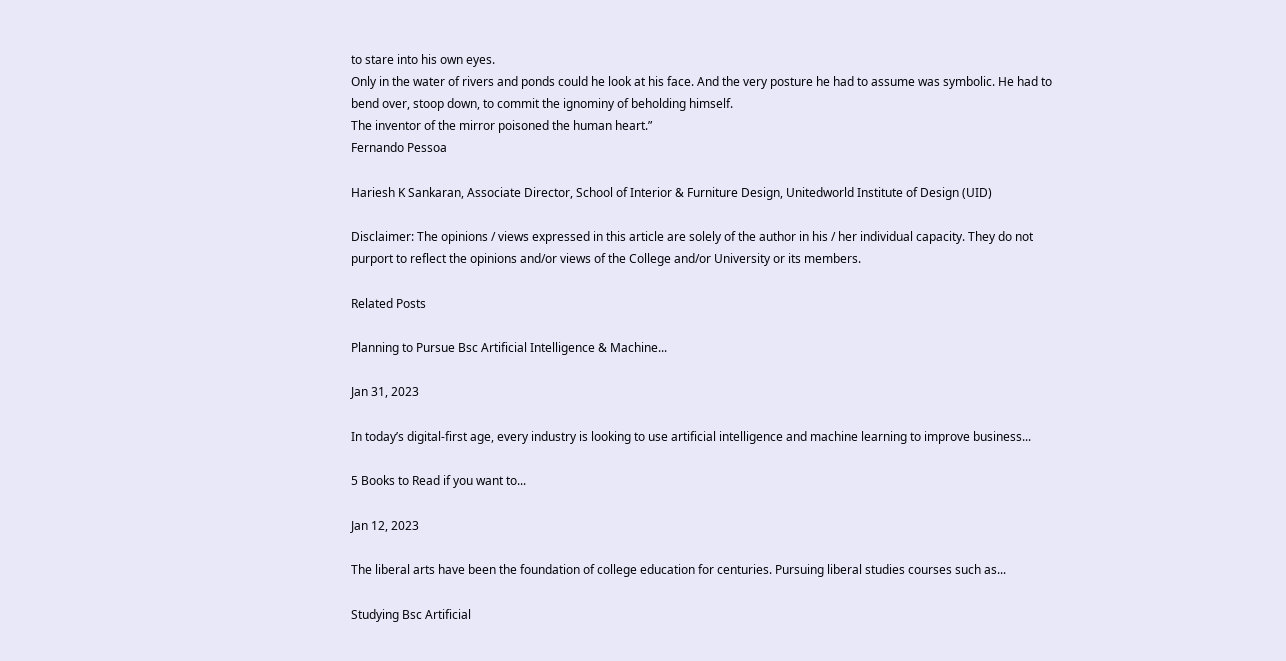to stare into his own eyes.
Only in the water of rivers and ponds could he look at his face. And the very posture he had to assume was symbolic. He had to bend over, stoop down, to commit the ignominy of beholding himself.
The inventor of the mirror poisoned the human heart.”
Fernando Pessoa

Hariesh K Sankaran, Associate Director, School of Interior & Furniture Design, Unitedworld Institute of Design (UID)

Disclaimer: The opinions / views expressed in this article are solely of the author in his / her individual capacity. They do not purport to reflect the opinions and/or views of the College and/or University or its members.

Related Posts

Planning to Pursue Bsc Artificial Intelligence & Machine...

Jan 31, 2023

In today’s digital-first age, every industry is looking to use artificial intelligence and machine learning to improve business...

5 Books to Read if you want to...

Jan 12, 2023

The liberal arts have been the foundation of college education for centuries. Pursuing liberal studies courses such as...

Studying Bsc Artificial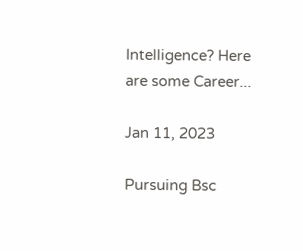Intelligence? Here are some Career...

Jan 11, 2023

Pursuing Bsc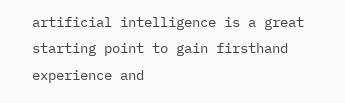artificial intelligence is a great starting point to gain firsthand experience and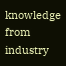knowledge from industry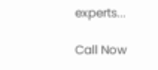experts...

Call Now